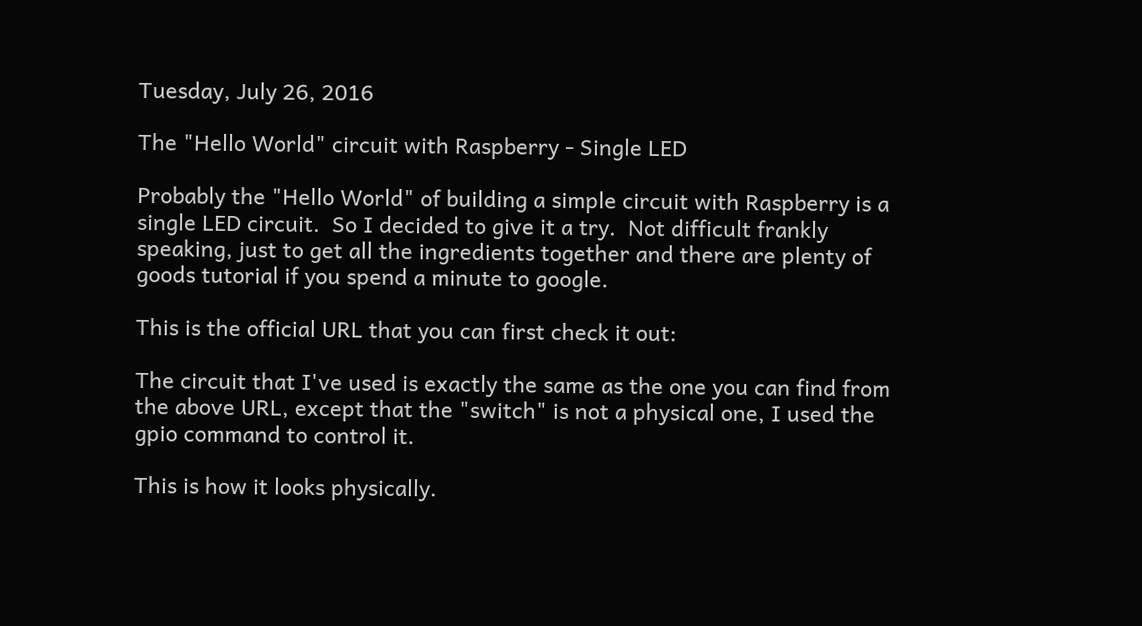Tuesday, July 26, 2016

The "Hello World" circuit with Raspberry - Single LED

Probably the "Hello World" of building a simple circuit with Raspberry is a single LED circuit.  So I decided to give it a try.  Not difficult frankly speaking, just to get all the ingredients together and there are plenty of goods tutorial if you spend a minute to google.

This is the official URL that you can first check it out:

The circuit that I've used is exactly the same as the one you can find from the above URL, except that the "switch" is not a physical one, I used the gpio command to control it.

This is how it looks physically.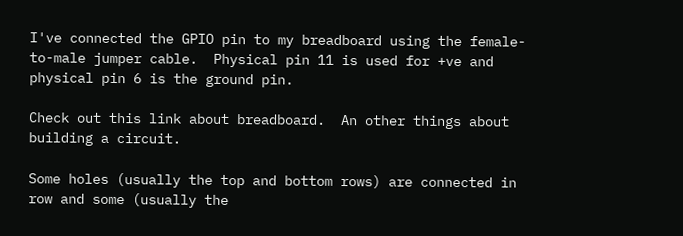I've connected the GPIO pin to my breadboard using the female-to-male jumper cable.  Physical pin 11 is used for +ve and physical pin 6 is the ground pin.

Check out this link about breadboard.  An other things about building a circuit.

Some holes (usually the top and bottom rows) are connected in row and some (usually the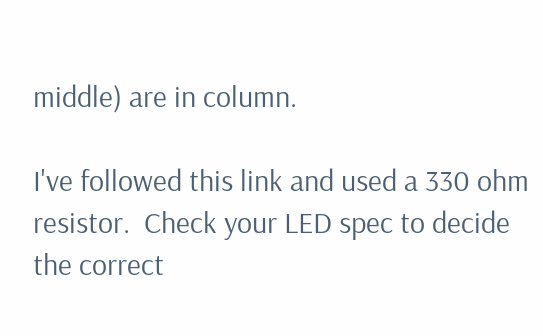middle) are in column.

I've followed this link and used a 330 ohm resistor.  Check your LED spec to decide the correct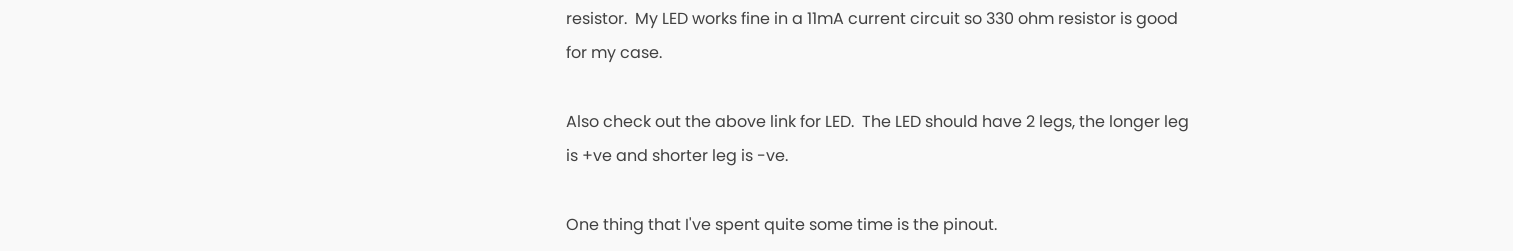resistor.  My LED works fine in a 11mA current circuit so 330 ohm resistor is good for my case.

Also check out the above link for LED.  The LED should have 2 legs, the longer leg is +ve and shorter leg is -ve.

One thing that I've spent quite some time is the pinout.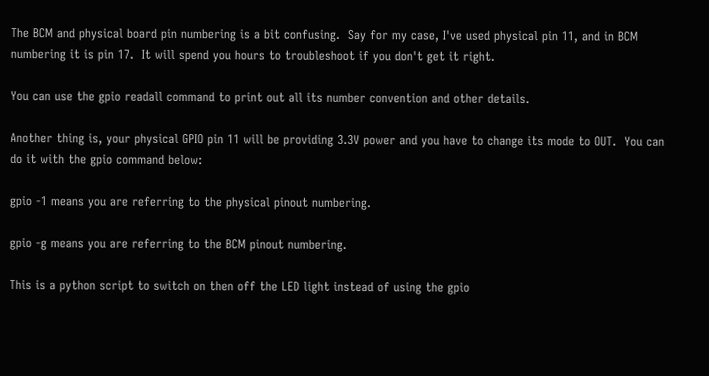The BCM and physical board pin numbering is a bit confusing.  Say for my case, I've used physical pin 11, and in BCM numbering it is pin 17.  It will spend you hours to troubleshoot if you don't get it right.

You can use the gpio readall command to print out all its number convention and other details.

Another thing is, your physical GPIO pin 11 will be providing 3.3V power and you have to change its mode to OUT.  You can do it with the gpio command below:

gpio -1 means you are referring to the physical pinout numbering.

gpio -g means you are referring to the BCM pinout numbering.

This is a python script to switch on then off the LED light instead of using the gpio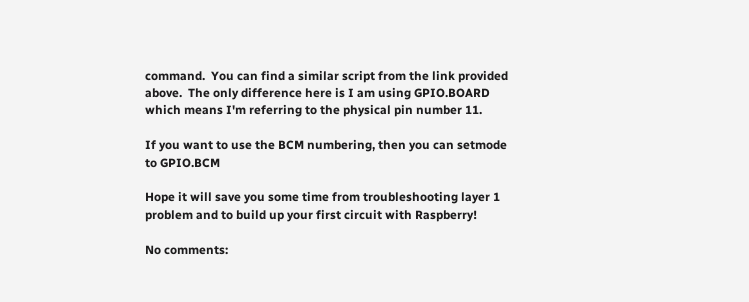command.  You can find a similar script from the link provided above.  The only difference here is I am using GPIO.BOARD which means I'm referring to the physical pin number 11.

If you want to use the BCM numbering, then you can setmode to GPIO.BCM

Hope it will save you some time from troubleshooting layer 1 problem and to build up your first circuit with Raspberry!

No comments: